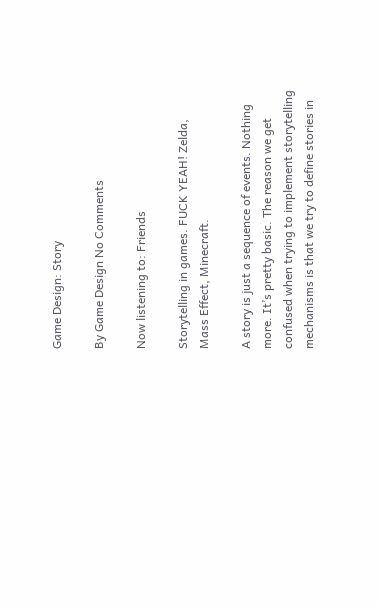Game Design: Story

By Game Design No Comments

Now listening to: Friends

Storytelling in games. FUCK YEAH! Zelda, Mass Effect, Minecraft.

A story is just a sequence of events. Nothing more. It’s pretty basic. The reason we get confused when trying to implement storytelling mechanisms is that we try to define stories in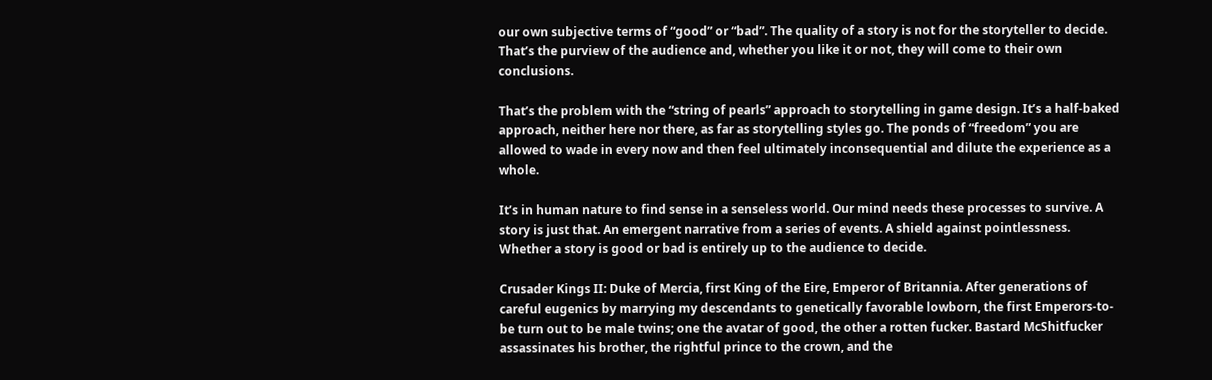our own subjective terms of “good” or “bad”. The quality of a story is not for the storyteller to decide. That’s the purview of the audience and, whether you like it or not, they will come to their own conclusions.

That’s the problem with the “string of pearls” approach to storytelling in game design. It’s a half-baked approach, neither here nor there, as far as storytelling styles go. The ponds of “freedom” you are allowed to wade in every now and then feel ultimately inconsequential and dilute the experience as a whole.

It’s in human nature to find sense in a senseless world. Our mind needs these processes to survive. A story is just that. An emergent narrative from a series of events. A shield against pointlessness. Whether a story is good or bad is entirely up to the audience to decide.

Crusader Kings II: Duke of Mercia, first King of the Eire, Emperor of Britannia. After generations of careful eugenics by marrying my descendants to genetically favorable lowborn, the first Emperors-to-be turn out to be male twins; one the avatar of good, the other a rotten fucker. Bastard McShitfucker assassinates his brother, the rightful prince to the crown, and the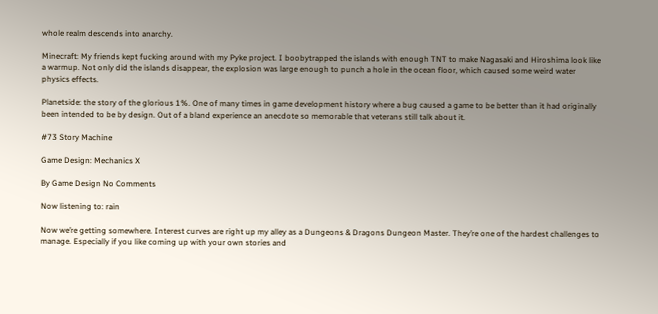whole realm descends into anarchy.

Minecraft: My friends kept fucking around with my Pyke project. I boobytrapped the islands with enough TNT to make Nagasaki and Hiroshima look like a warmup. Not only did the islands disappear, the explosion was large enough to punch a hole in the ocean floor, which caused some weird water physics effects.

Planetside: the story of the glorious 1%. One of many times in game development history where a bug caused a game to be better than it had originally been intended to be by design. Out of a bland experience an anecdote so memorable that veterans still talk about it.

#73 Story Machine

Game Design: Mechanics X

By Game Design No Comments

Now listening to: rain

Now we’re getting somewhere. Interest curves are right up my alley as a Dungeons & Dragons Dungeon Master. They’re one of the hardest challenges to manage. Especially if you like coming up with your own stories and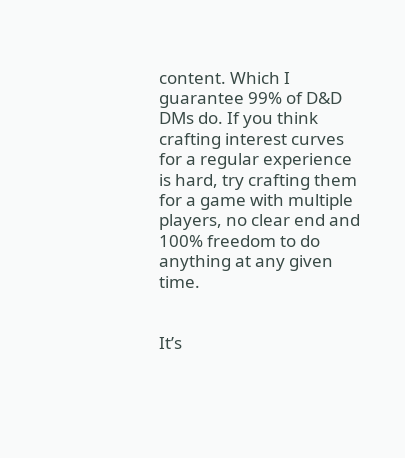content. Which I guarantee 99% of D&D DMs do. If you think crafting interest curves for a regular experience is hard, try crafting them for a game with multiple players, no clear end and 100% freedom to do anything at any given time.


It’s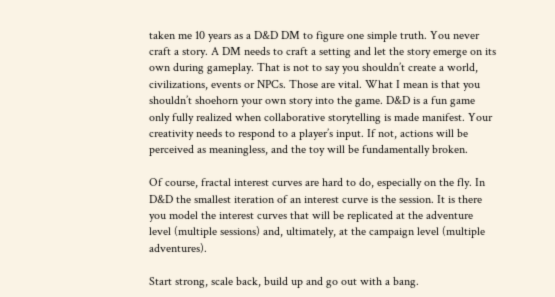taken me 10 years as a D&D DM to figure one simple truth. You never craft a story. A DM needs to craft a setting and let the story emerge on its own during gameplay. That is not to say you shouldn’t create a world, civilizations, events or NPCs. Those are vital. What I mean is that you shouldn’t shoehorn your own story into the game. D&D is a fun game only fully realized when collaborative storytelling is made manifest. Your creativity needs to respond to a player’s input. If not, actions will be perceived as meaningless, and the toy will be fundamentally broken.

Of course, fractal interest curves are hard to do, especially on the fly. In D&D the smallest iteration of an interest curve is the session. It is there you model the interest curves that will be replicated at the adventure level (multiple sessions) and, ultimately, at the campaign level (multiple adventures).

Start strong, scale back, build up and go out with a bang.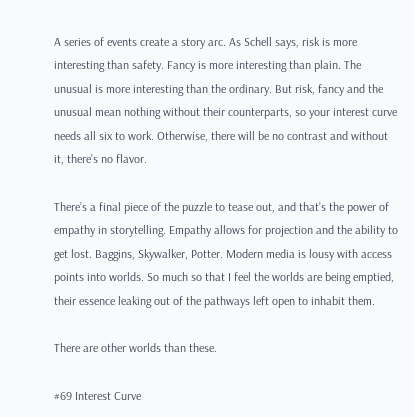A series of events create a story arc. As Schell says, risk is more interesting than safety. Fancy is more interesting than plain. The unusual is more interesting than the ordinary. But risk, fancy and the unusual mean nothing without their counterparts, so your interest curve needs all six to work. Otherwise, there will be no contrast and without it, there’s no flavor.

There’s a final piece of the puzzle to tease out, and that’s the power of empathy in storytelling. Empathy allows for projection and the ability to get lost. Baggins, Skywalker, Potter. Modern media is lousy with access points into worlds. So much so that I feel the worlds are being emptied, their essence leaking out of the pathways left open to inhabit them.

There are other worlds than these.

#69 Interest Curve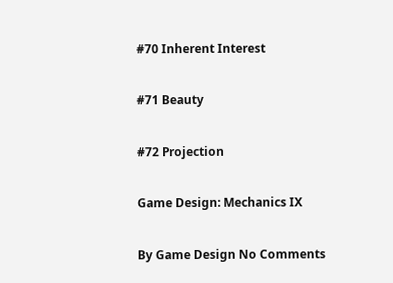#70 Inherent Interest

#71 Beauty

#72 Projection

Game Design: Mechanics IX

By Game Design No Comments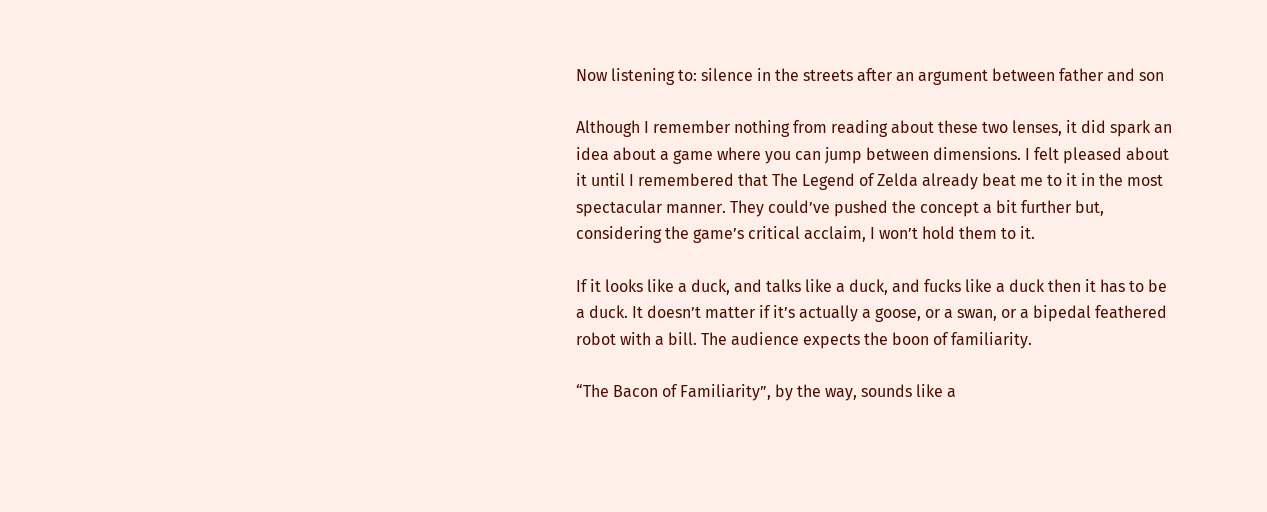Now listening to: silence in the streets after an argument between father and son

Although I remember nothing from reading about these two lenses, it did spark an idea about a game where you can jump between dimensions. I felt pleased about it until I remembered that The Legend of Zelda already beat me to it in the most spectacular manner. They could’ve pushed the concept a bit further but, considering the game’s critical acclaim, I won’t hold them to it.

If it looks like a duck, and talks like a duck, and fucks like a duck then it has to be a duck. It doesn’t matter if it’s actually a goose, or a swan, or a bipedal feathered robot with a bill. The audience expects the boon of familiarity.

“The Bacon of Familiarity”, by the way, sounds like a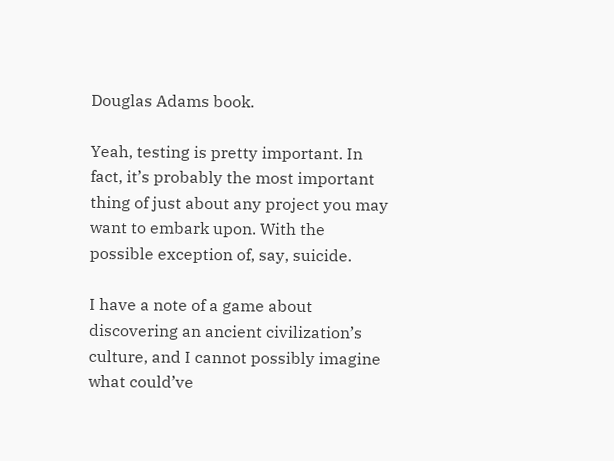Douglas Adams book.

Yeah, testing is pretty important. In fact, it’s probably the most important thing of just about any project you may want to embark upon. With the possible exception of, say, suicide.

I have a note of a game about discovering an ancient civilization’s culture, and I cannot possibly imagine what could’ve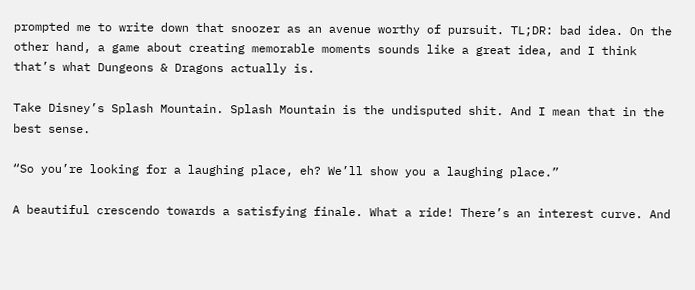prompted me to write down that snoozer as an avenue worthy of pursuit. TL;DR: bad idea. On the other hand, a game about creating memorable moments sounds like a great idea, and I think that’s what Dungeons & Dragons actually is.

Take Disney’s Splash Mountain. Splash Mountain is the undisputed shit. And I mean that in the best sense.

“So you’re looking for a laughing place, eh? We’ll show you a laughing place.”

A beautiful crescendo towards a satisfying finale. What a ride! There’s an interest curve. And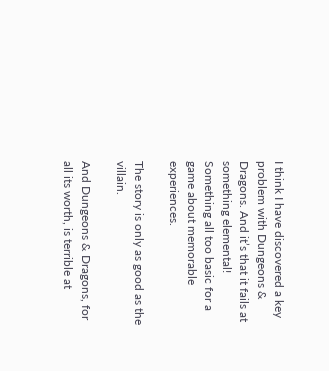I think I have discovered a key problem with Dungeons & Dragons. And it’s that it fails at something elemental! Something all too basic for a game about memorable experiences.

The story is only as good as the villain.

And Dungeons & Dragons, for all its worth, is terrible at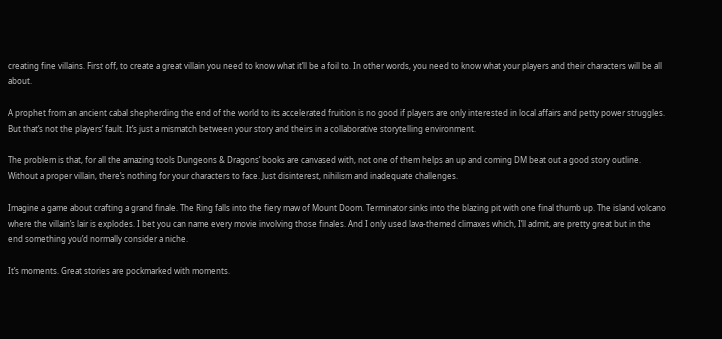creating fine villains. First off, to create a great villain you need to know what it’ll be a foil to. In other words, you need to know what your players and their characters will be all about.

A prophet from an ancient cabal shepherding the end of the world to its accelerated fruition is no good if players are only interested in local affairs and petty power struggles. But that’s not the players’ fault. It’s just a mismatch between your story and theirs in a collaborative storytelling environment.

The problem is that, for all the amazing tools Dungeons & Dragons’ books are canvased with, not one of them helps an up and coming DM beat out a good story outline. Without a proper villain, there’s nothing for your characters to face. Just disinterest, nihilism and inadequate challenges.

Imagine a game about crafting a grand finale. The Ring falls into the fiery maw of Mount Doom. Terminator sinks into the blazing pit with one final thumb up. The island volcano where the villain’s lair is explodes. I bet you can name every movie involving those finales. And I only used lava-themed climaxes which, I’ll admit, are pretty great but in the end something you’d normally consider a niche.

It’s moments. Great stories are pockmarked with moments.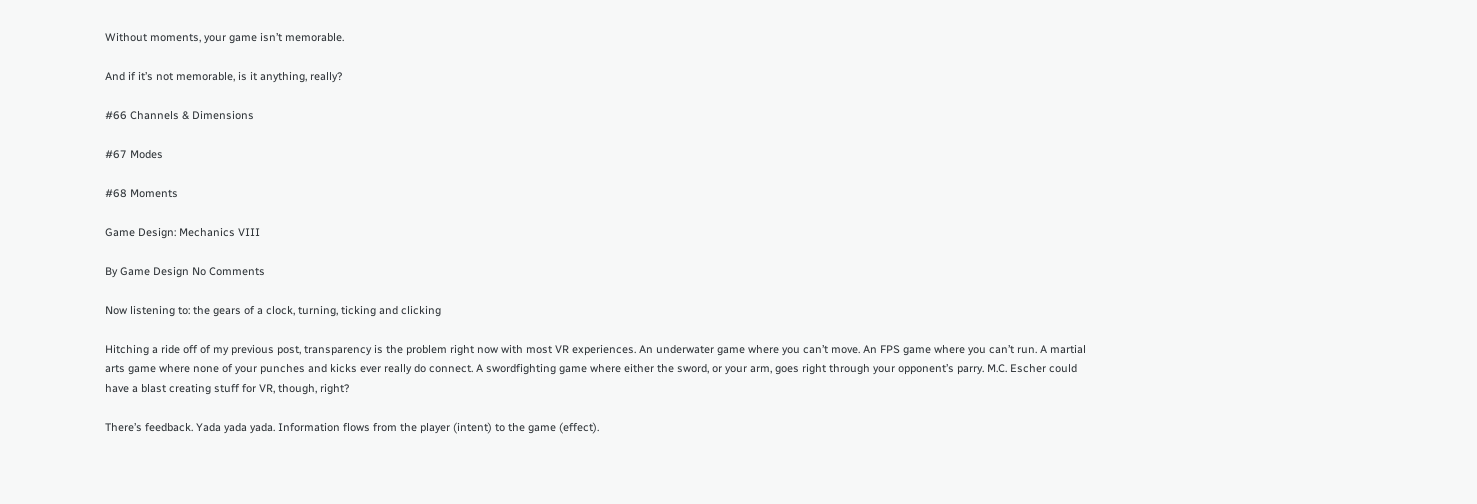Without moments, your game isn’t memorable.

And if it’s not memorable, is it anything, really?

#66 Channels & Dimensions

#67 Modes

#68 Moments

Game Design: Mechanics VIII

By Game Design No Comments

Now listening to: the gears of a clock, turning, ticking and clicking

Hitching a ride off of my previous post, transparency is the problem right now with most VR experiences. An underwater game where you can’t move. An FPS game where you can’t run. A martial arts game where none of your punches and kicks ever really do connect. A swordfighting game where either the sword, or your arm, goes right through your opponent’s parry. M.C. Escher could have a blast creating stuff for VR, though, right?

There’s feedback. Yada yada yada. Information flows from the player (intent) to the game (effect).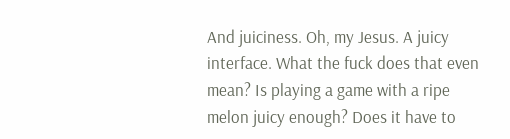And juiciness. Oh, my Jesus. A juicy interface. What the fuck does that even mean? Is playing a game with a ripe melon juicy enough? Does it have to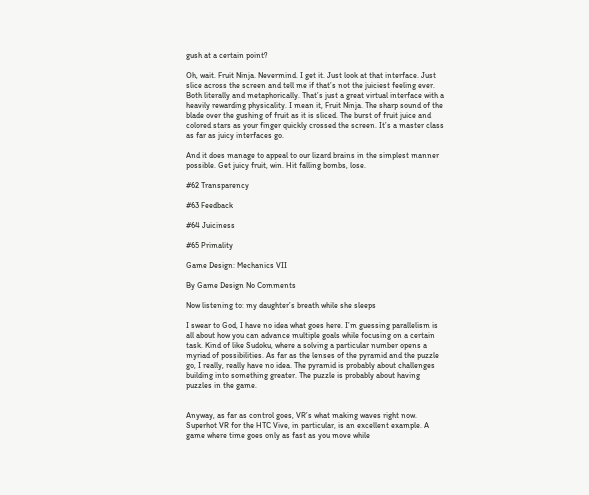gush at a certain point?

Oh, wait. Fruit Ninja. Nevermind. I get it. Just look at that interface. Just slice across the screen and tell me if that’s not the juiciest feeling ever. Both literally and metaphorically. That’s just a great virtual interface with a heavily rewarding physicality. I mean it, Fruit Ninja. The sharp sound of the blade over the gushing of fruit as it is sliced. The burst of fruit juice and colored stars as your finger quickly crossed the screen. It’s a master class as far as juicy interfaces go.

And it does manage to appeal to our lizard brains in the simplest manner possible. Get juicy fruit, win. Hit falling bombs, lose.

#62 Transparency

#63 Feedback

#64 Juiciness

#65 Primality

Game Design: Mechanics VII

By Game Design No Comments

Now listening to: my daughter’s breath while she sleeps

I swear to God, I have no idea what goes here. I’m guessing parallelism is all about how you can advance multiple goals while focusing on a certain task. Kind of like Sudoku, where a solving a particular number opens a myriad of possibilities. As far as the lenses of the pyramid and the puzzle go, I really, really have no idea. The pyramid is probably about challenges building into something greater. The puzzle is probably about having puzzles in the game.


Anyway, as far as control goes, VR’s what making waves right now. Superhot VR for the HTC Vive, in particular, is an excellent example. A game where time goes only as fast as you move while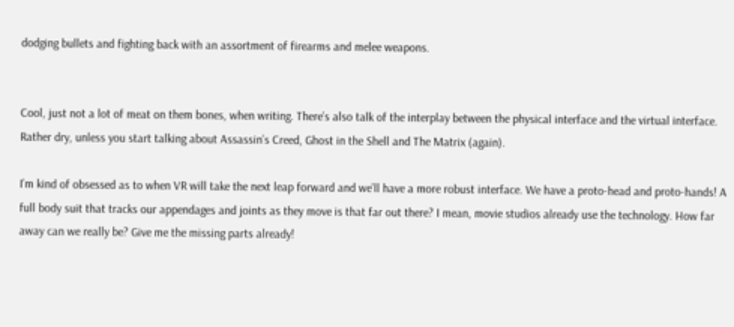dodging bullets and fighting back with an assortment of firearms and melee weapons.


Cool, just not a lot of meat on them bones, when writing. There’s also talk of the interplay between the physical interface and the virtual interface. Rather dry, unless you start talking about Assassin’s Creed, Ghost in the Shell and The Matrix (again).

I’m kind of obsessed as to when VR will take the next leap forward and we’ll have a more robust interface. We have a proto-head and proto-hands! A full body suit that tracks our appendages and joints as they move is that far out there? I mean, movie studios already use the technology. How far away can we really be? Give me the missing parts already!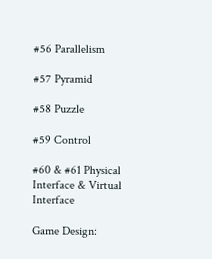#56 Parallelism

#57 Pyramid

#58 Puzzle

#59 Control

#60 & #61 Physical Interface & Virtual Interface

Game Design: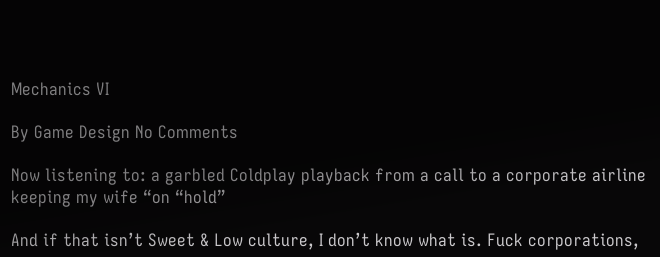Mechanics VI

By Game Design No Comments

Now listening to: a garbled Coldplay playback from a call to a corporate airline keeping my wife “on “hold”

And if that isn’t Sweet & Low culture, I don’t know what is. Fuck corporations,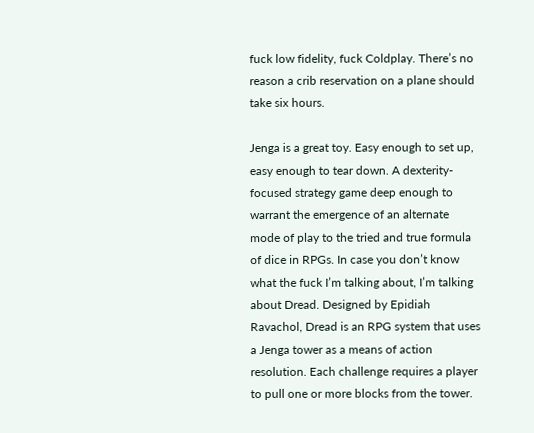fuck low fidelity, fuck Coldplay. There’s no reason a crib reservation on a plane should take six hours.

Jenga is a great toy. Easy enough to set up, easy enough to tear down. A dexterity-focused strategy game deep enough to warrant the emergence of an alternate mode of play to the tried and true formula of dice in RPGs. In case you don’t know what the fuck I’m talking about, I’m talking about Dread. Designed by Epidiah Ravachol, Dread is an RPG system that uses a Jenga tower as a means of action resolution. Each challenge requires a player to pull one or more blocks from the tower.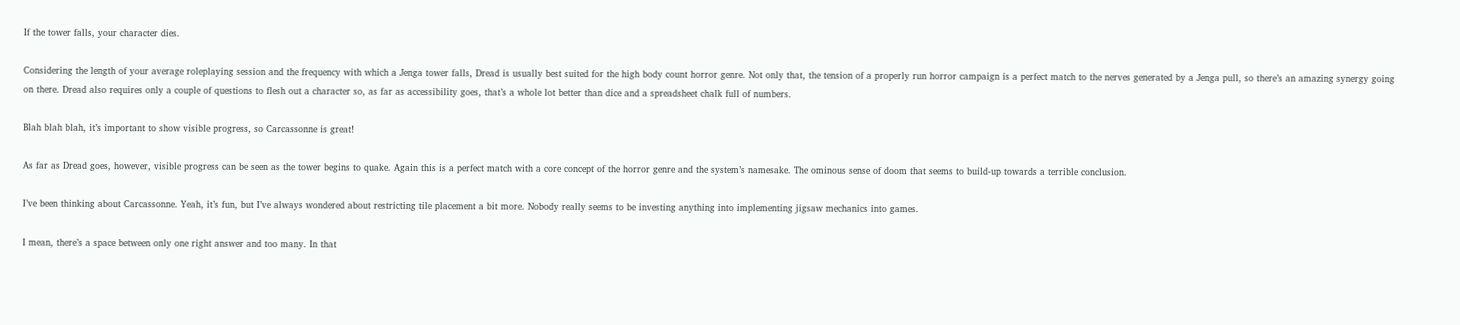If the tower falls, your character dies.

Considering the length of your average roleplaying session and the frequency with which a Jenga tower falls, Dread is usually best suited for the high body count horror genre. Not only that, the tension of a properly run horror campaign is a perfect match to the nerves generated by a Jenga pull, so there’s an amazing synergy going on there. Dread also requires only a couple of questions to flesh out a character so, as far as accessibility goes, that’s a whole lot better than dice and a spreadsheet chalk full of numbers.

Blah blah blah, it’s important to show visible progress, so Carcassonne is great!

As far as Dread goes, however, visible progress can be seen as the tower begins to quake. Again this is a perfect match with a core concept of the horror genre and the system’s namesake. The ominous sense of doom that seems to build-up towards a terrible conclusion.

I’ve been thinking about Carcassonne. Yeah, it’s fun, but I’ve always wondered about restricting tile placement a bit more. Nobody really seems to be investing anything into implementing jigsaw mechanics into games.

I mean, there’s a space between only one right answer and too many. In that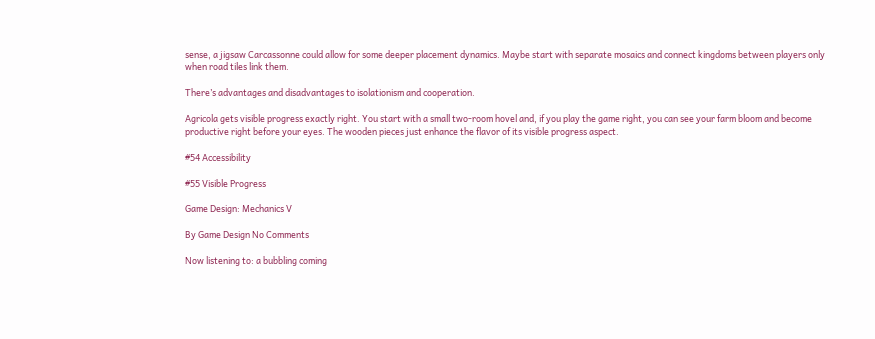sense, a jigsaw Carcassonne could allow for some deeper placement dynamics. Maybe start with separate mosaics and connect kingdoms between players only when road tiles link them.

There’s advantages and disadvantages to isolationism and cooperation.

Agricola gets visible progress exactly right. You start with a small two-room hovel and, if you play the game right, you can see your farm bloom and become productive right before your eyes. The wooden pieces just enhance the flavor of its visible progress aspect.

#54 Accessibility

#55 Visible Progress

Game Design: Mechanics V

By Game Design No Comments

Now listening to: a bubbling coming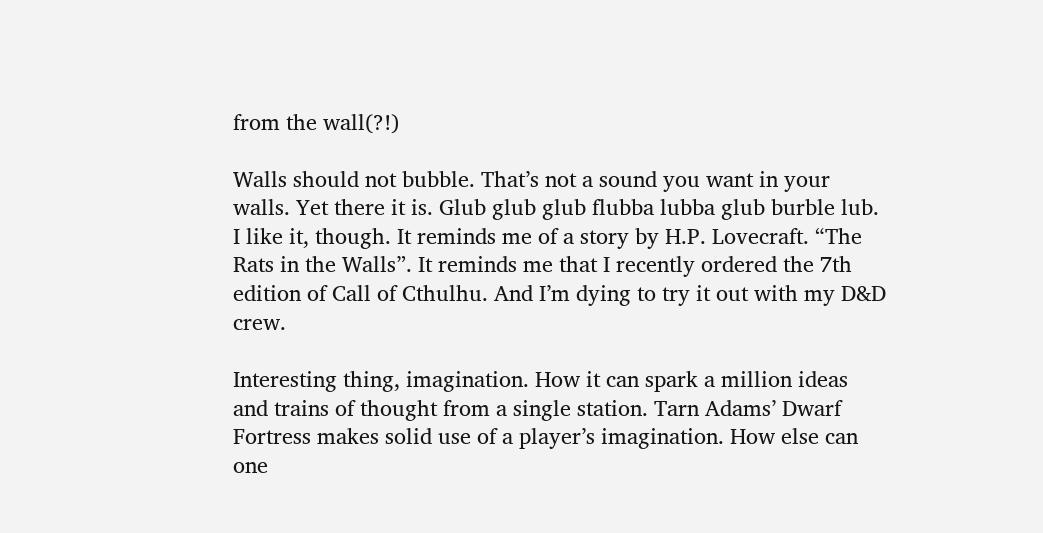from the wall(?!)

Walls should not bubble. That’s not a sound you want in your walls. Yet there it is. Glub glub glub flubba lubba glub burble lub. I like it, though. It reminds me of a story by H.P. Lovecraft. “The Rats in the Walls”. It reminds me that I recently ordered the 7th edition of Call of Cthulhu. And I’m dying to try it out with my D&D crew.

Interesting thing, imagination. How it can spark a million ideas and trains of thought from a single station. Tarn Adams’ Dwarf Fortress makes solid use of a player’s imagination. How else can one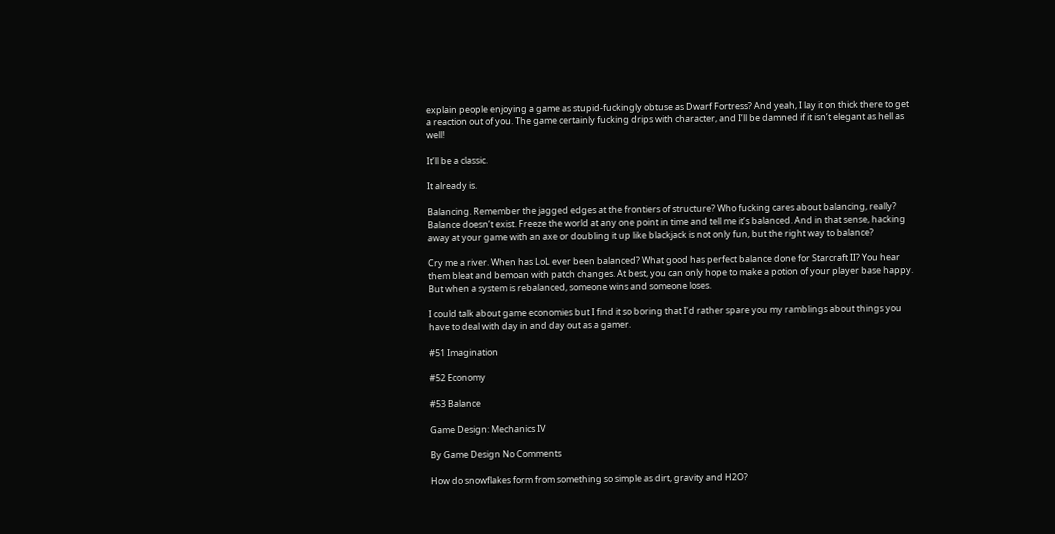explain people enjoying a game as stupid-fuckingly obtuse as Dwarf Fortress? And yeah, I lay it on thick there to get a reaction out of you. The game certainly fucking drips with character, and I’ll be damned if it isn’t elegant as hell as well!

It’ll be a classic.

It already is.

Balancing. Remember the jagged edges at the frontiers of structure? Who fucking cares about balancing, really? Balance doesn’t exist. Freeze the world at any one point in time and tell me it’s balanced. And in that sense, hacking away at your game with an axe or doubling it up like blackjack is not only fun, but the right way to balance?

Cry me a river. When has LoL ever been balanced? What good has perfect balance done for Starcraft II? You hear them bleat and bemoan with patch changes. At best, you can only hope to make a potion of your player base happy. But when a system is rebalanced, someone wins and someone loses.

I could talk about game economies but I find it so boring that I’d rather spare you my ramblings about things you have to deal with day in and day out as a gamer.

#51 Imagination

#52 Economy

#53 Balance

Game Design: Mechanics IV

By Game Design No Comments

How do snowflakes form from something so simple as dirt, gravity and H2O?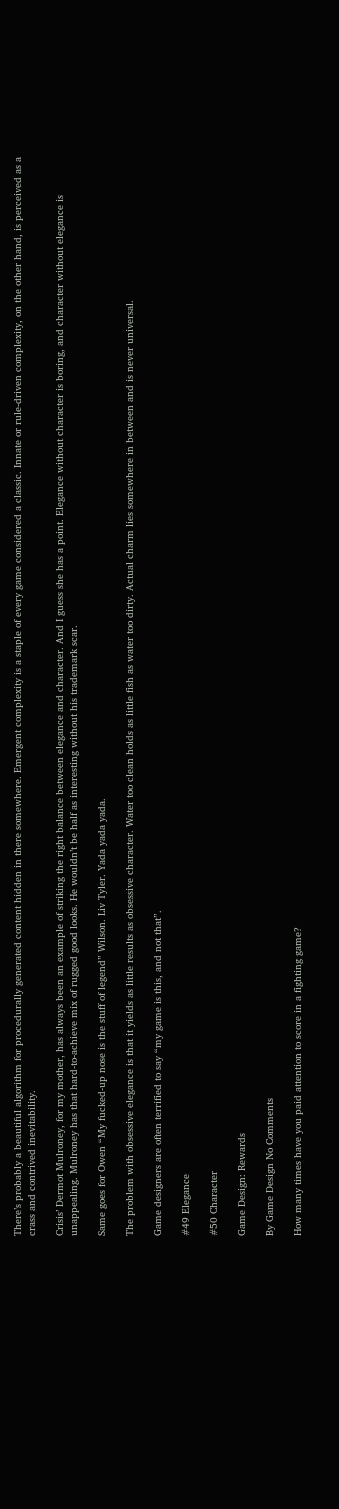There’s probably a beautiful algorithm for procedurally generated content hidden in there somewhere. Emergent complexity is a staple of every game considered a classic. Innate or rule-driven complexity, on the other hand, is perceived as a crass and contrived inevitability.

Crisis’ Dermot Mulroney, for my mother, has always been an example of striking the right balance between elegance and character. And I guess she has a point. Elegance without character is boring, and character without elegance is unappealing. Mulroney has that hard-to-achieve mix of rugged good looks. He wouldn’t be half as interesting without his trademark scar.

Same goes for Owen “My fucked-up nose is the stuff of legend” Wilson. Liv Tyler. Yada yada yada.

The problem with obsessive elegance is that it yields as little results as obsessive character. Water too clean holds as little fish as water too dirty. Actual charm lies somewhere in between and is never universal.

Game designers are often terrified to say “my game is this, and not that”.

#49 Elegance

#50 Character

Game Design: Rewards

By Game Design No Comments

How many times have you paid attention to score in a fighting game?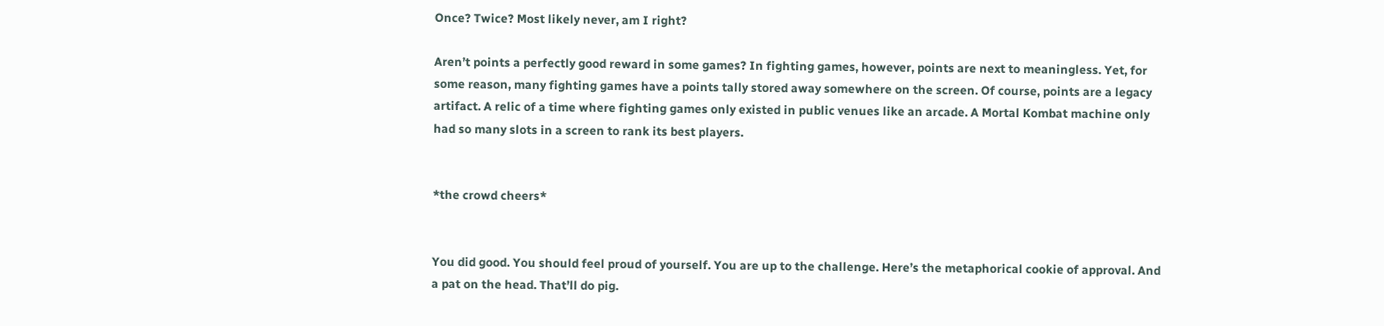Once? Twice? Most likely never, am I right?

Aren’t points a perfectly good reward in some games? In fighting games, however, points are next to meaningless. Yet, for some reason, many fighting games have a points tally stored away somewhere on the screen. Of course, points are a legacy artifact. A relic of a time where fighting games only existed in public venues like an arcade. A Mortal Kombat machine only had so many slots in a screen to rank its best players.


*the crowd cheers*


You did good. You should feel proud of yourself. You are up to the challenge. Here’s the metaphorical cookie of approval. And a pat on the head. That’ll do pig.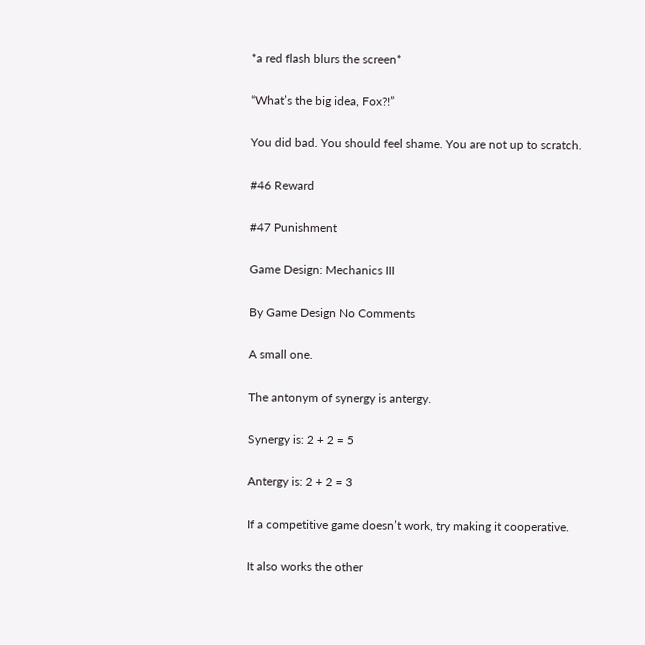*a red flash blurs the screen*

“What’s the big idea, Fox?!”

You did bad. You should feel shame. You are not up to scratch.

#46 Reward

#47 Punishment

Game Design: Mechanics III

By Game Design No Comments

A small one.

The antonym of synergy is antergy.

Synergy is: 2 + 2 = 5

Antergy is: 2 + 2 = 3

If a competitive game doesn’t work, try making it cooperative.

It also works the other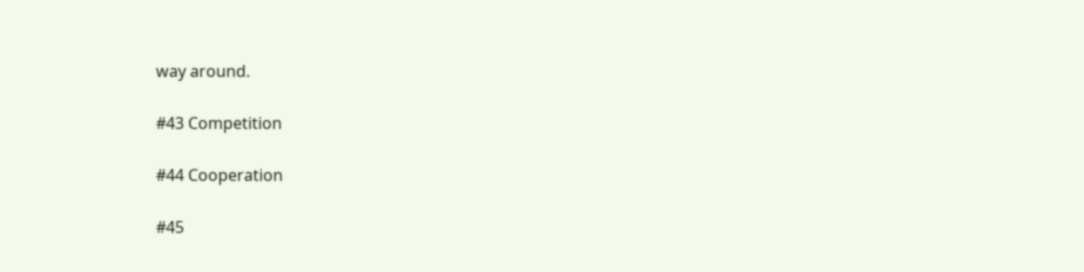way around.

#43 Competition

#44 Cooperation

#45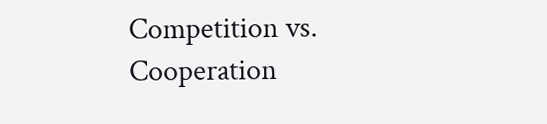Competition vs. Cooperation